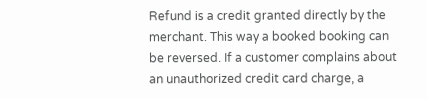Refund is a credit granted directly by the merchant. This way a booked booking can be reversed. If a customer complains about an unauthorized credit card charge, a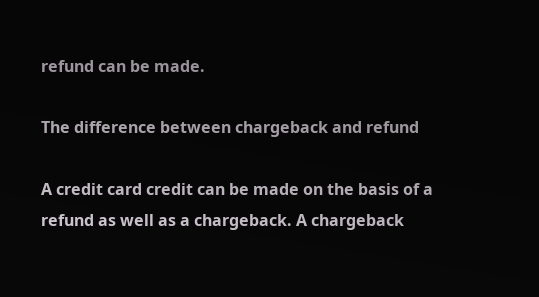refund can be made.

The difference between chargeback and refund

A credit card credit can be made on the basis of a refund as well as a chargeback. A chargeback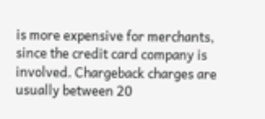is more expensive for merchants, since the credit card company is involved. Chargeback charges are usually between 20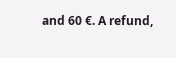and 60 €. A refund,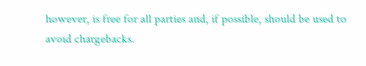however, is free for all parties and, if possible, should be used to avoid chargebacks.